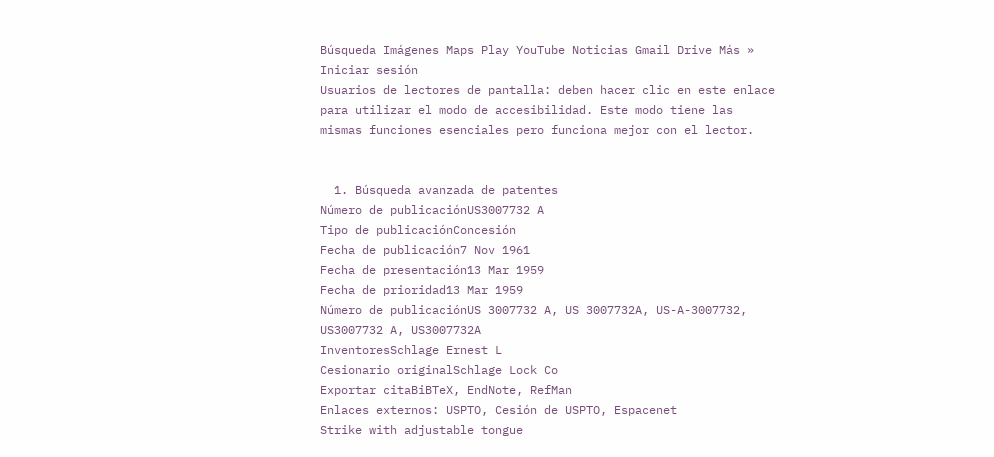Búsqueda Imágenes Maps Play YouTube Noticias Gmail Drive Más »
Iniciar sesión
Usuarios de lectores de pantalla: deben hacer clic en este enlace para utilizar el modo de accesibilidad. Este modo tiene las mismas funciones esenciales pero funciona mejor con el lector.


  1. Búsqueda avanzada de patentes
Número de publicaciónUS3007732 A
Tipo de publicaciónConcesión
Fecha de publicación7 Nov 1961
Fecha de presentación13 Mar 1959
Fecha de prioridad13 Mar 1959
Número de publicaciónUS 3007732 A, US 3007732A, US-A-3007732, US3007732 A, US3007732A
InventoresSchlage Ernest L
Cesionario originalSchlage Lock Co
Exportar citaBiBTeX, EndNote, RefMan
Enlaces externos: USPTO, Cesión de USPTO, Espacenet
Strike with adjustable tongue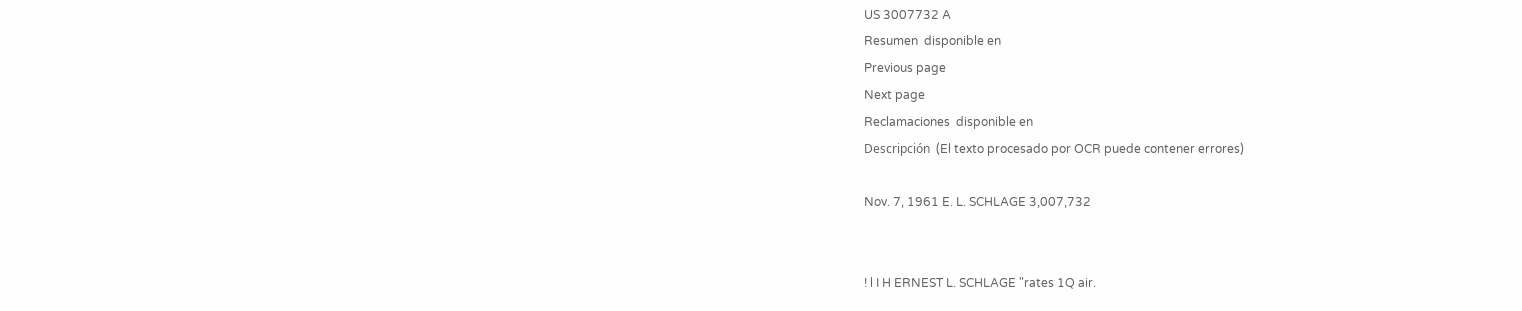US 3007732 A
Resumen  disponible en
Previous page
Next page
Reclamaciones  disponible en
Descripción  (El texto procesado por OCR puede contener errores)

Nov. 7, 1961 E. L. SCHLAGE 3,007,732


! l I H ERNEST L. SCHLAGE "rates 1Q air.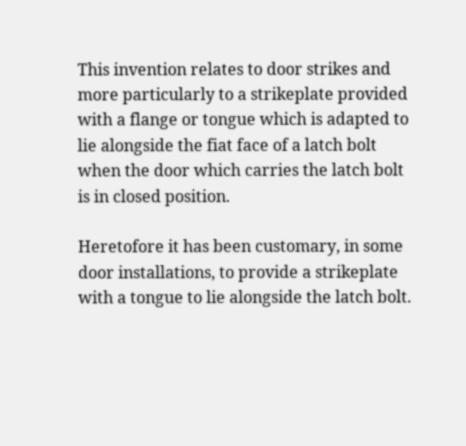This invention relates to door strikes and more particularly to a strikeplate provided with a flange or tongue which is adapted to lie alongside the fiat face of a latch bolt when the door which carries the latch bolt is in closed position.

Heretofore it has been customary, in some door installations, to provide a strikeplate with a tongue to lie alongside the latch bolt.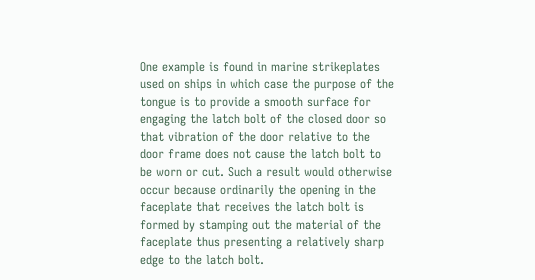One example is found in marine strikeplates used on ships in which case the purpose of the tongue is to provide a smooth surface for engaging the latch bolt of the closed door so that vibration of the door relative to the door frame does not cause the latch bolt to be worn or cut. Such a result would otherwise occur because ordinarily the opening in the faceplate that receives the latch bolt is formed by stamping out the material of the faceplate thus presenting a relatively sharp edge to the latch bolt.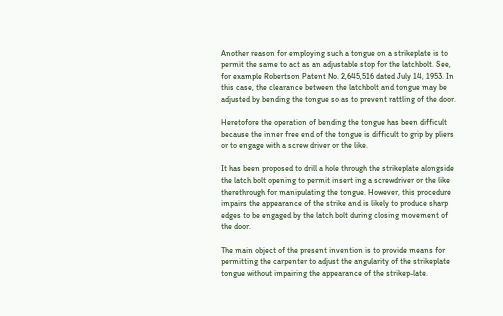Another reason for employing such a tongue on a strikeplate is to permit the same to act as an adjustable stop for the latchbolt. See, for example Robertson Patent No. 2,645,516 dated July 14, 1953. In this case, the clearance between the latchbolt and tongue may be adjusted by bending the tongue so as to prevent rattling of the door.

Heretofore the operation of bending the tongue has been difficult because the inner free end of the tongue is difficult to grip by pliers or to engage with a screw driver or the like.

It has been proposed to drill a hole through the strikeplate alongside the latch bolt opening to permit insert ing a screwdriver or the like therethrough for manipulating the tongue. However, this procedure impairs the appearance of the strike and is likely to produce sharp edges to be engaged by the latch bolt during closing movement of the door.

The main object of the present invention is to provide means for permitting the carpenter to adjust the angularity of the strikeplate tongue without impairing the appearance of the strikep-late.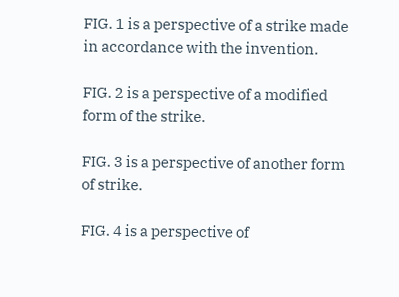FIG. 1 is a perspective of a strike made in accordance with the invention.

FIG. 2 is a perspective of a modified form of the strike.

FIG. 3 is a perspective of another form of strike.

FIG. 4 is a perspective of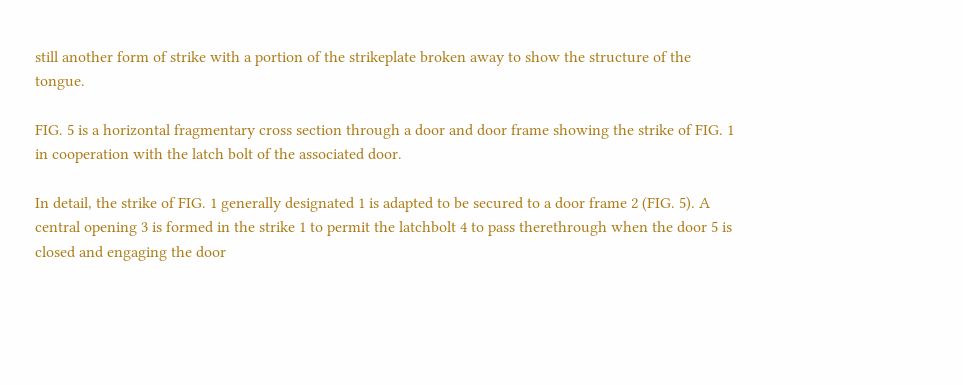still another form of strike with a portion of the strikeplate broken away to show the structure of the tongue.

FIG. 5 is a horizontal fragmentary cross section through a door and door frame showing the strike of FIG. 1 in cooperation with the latch bolt of the associated door.

In detail, the strike of FIG. 1 generally designated 1 is adapted to be secured to a door frame 2 (FIG. 5). A central opening 3 is formed in the strike 1 to permit the latchbolt 4 to pass therethrough when the door 5 is closed and engaging the door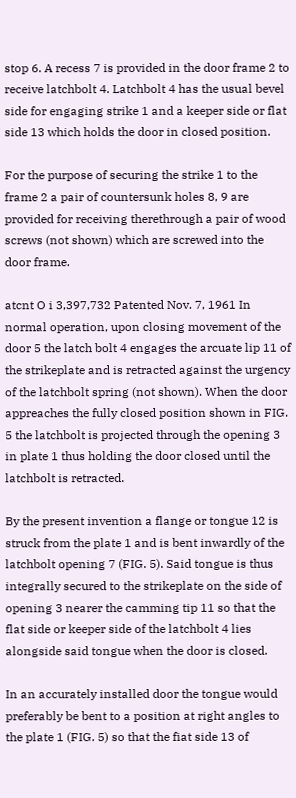stop 6. A recess 7 is provided in the door frame 2 to receive latchbolt 4. Latchbolt 4 has the usual bevel side for engaging strike 1 and a keeper side or flat side 13 which holds the door in closed position.

For the purpose of securing the strike 1 to the frame 2 a pair of countersunk holes 8, 9 are provided for receiving therethrough a pair of wood screws (not shown) which are screwed into the door frame.

atcnt O i 3,397,732 Patented Nov. 7, 1961 In normal operation, upon closing movement of the door 5 the latch bolt 4 engages the arcuate lip 11 of the strikeplate and is retracted against the urgency of the latchbolt spring (not shown). When the door appreaches the fully closed position shown in FIG. 5 the latchbolt is projected through the opening 3 in plate 1 thus holding the door closed until the latchbolt is retracted.

By the present invention a flange or tongue 12 is struck from the plate 1 and is bent inwardly of the latchbolt opening 7 (FIG. 5). Said tongue is thus integrally secured to the strikeplate on the side of opening 3 nearer the camming tip 11 so that the flat side or keeper side of the latchbolt 4 lies alongside said tongue when the door is closed.

In an accurately installed door the tongue would preferably be bent to a position at right angles to the plate 1 (FIG. 5) so that the fiat side 13 of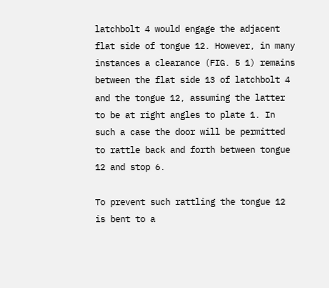latchbolt 4 would engage the adjacent flat side of tongue 12. However, in many instances a clearance (FIG. 5 1) remains between the flat side 13 of latchbolt 4 and the tongue 12, assuming the latter to be at right angles to plate 1. In such a case the door will be permitted to rattle back and forth between tongue 12 and stop 6.

To prevent such rattling the tongue 12 is bent to a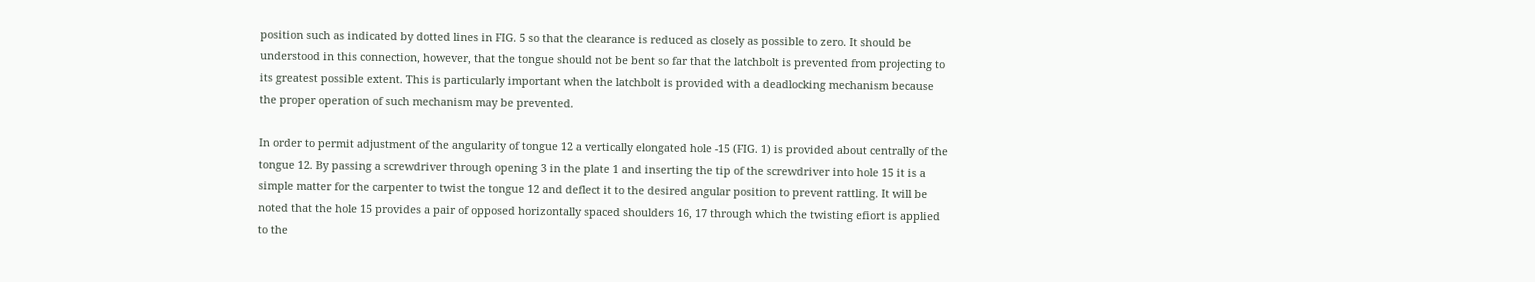position such as indicated by dotted lines in FIG. 5 so that the clearance is reduced as closely as possible to zero. It should be understood in this connection, however, that the tongue should not be bent so far that the latchbolt is prevented from projecting to its greatest possible extent. This is particularly important when the latchbolt is provided with a deadlocking mechanism because the proper operation of such mechanism may be prevented.

In order to permit adjustment of the angularity of tongue 12 a vertically elongated hole -15 (FIG. 1) is provided about centrally of the tongue 12. By passing a screwdriver through opening 3 in the plate 1 and inserting the tip of the screwdriver into hole 15 it is a simple matter for the carpenter to twist the tongue 12 and deflect it to the desired angular position to prevent rattling. It will be noted that the hole 15 provides a pair of opposed horizontally spaced shoulders 16, 17 through which the twisting efiort is applied to the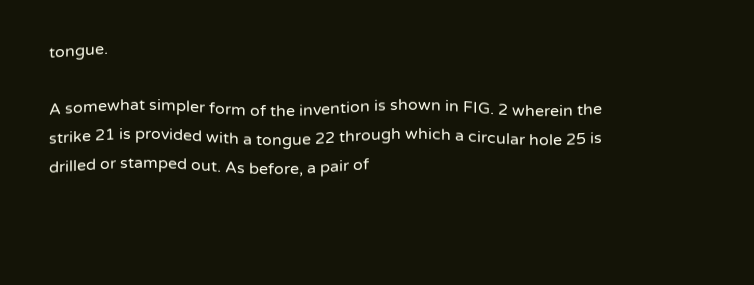tongue.

A somewhat simpler form of the invention is shown in FIG. 2 wherein the strike 21 is provided with a tongue 22 through which a circular hole 25 is drilled or stamped out. As before, a pair of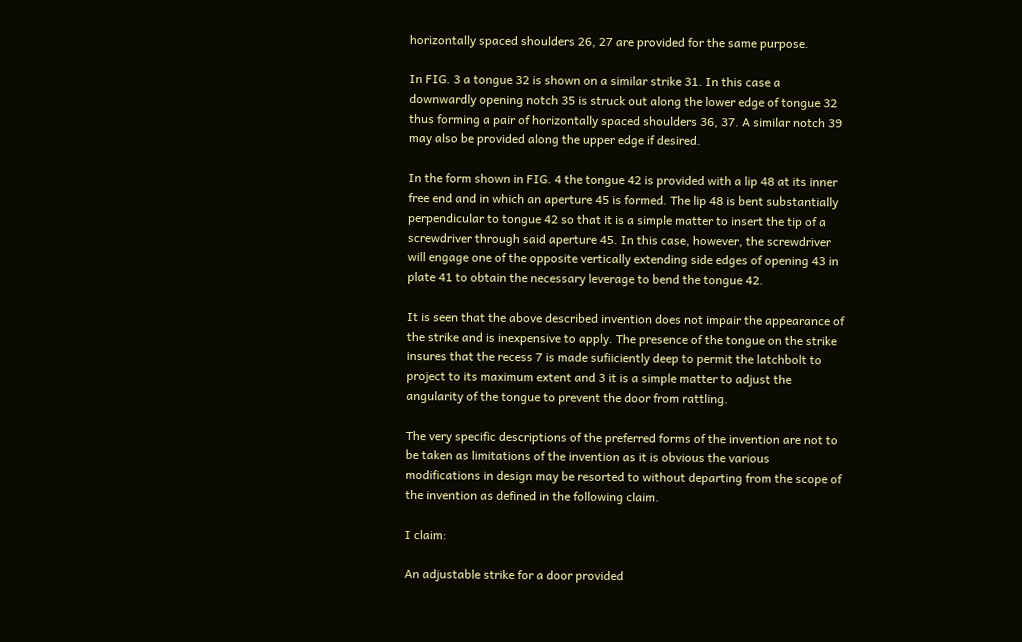horizontally spaced shoulders 26, 27 are provided for the same purpose.

In FIG. 3 a tongue 32 is shown on a similar strike 31. In this case a downwardly opening notch 35 is struck out along the lower edge of tongue 32 thus forming a pair of horizontally spaced shoulders 36, 37. A similar notch 39 may also be provided along the upper edge if desired.

In the form shown in FIG. 4 the tongue 42 is provided with a lip 48 at its inner free end and in which an aperture 45 is formed. The lip 48 is bent substantially perpendicular to tongue 42 so that it is a simple matter to insert the tip of a screwdriver through said aperture 45. In this case, however, the screwdriver will engage one of the opposite vertically extending side edges of opening 43 in plate 41 to obtain the necessary leverage to bend the tongue 42.

It is seen that the above described invention does not impair the appearance of the strike and is inexpensive to apply. The presence of the tongue on the strike insures that the recess 7 is made sufiiciently deep to permit the latchbolt to project to its maximum extent and 3 it is a simple matter to adjust the angularity of the tongue to prevent the door from rattling.

The very specific descriptions of the preferred forms of the invention are not to be taken as limitations of the invention as it is obvious the various modifications in design may be resorted to without departing from the scope of the invention as defined in the following claim.

I claim:

An adjustable strike for a door provided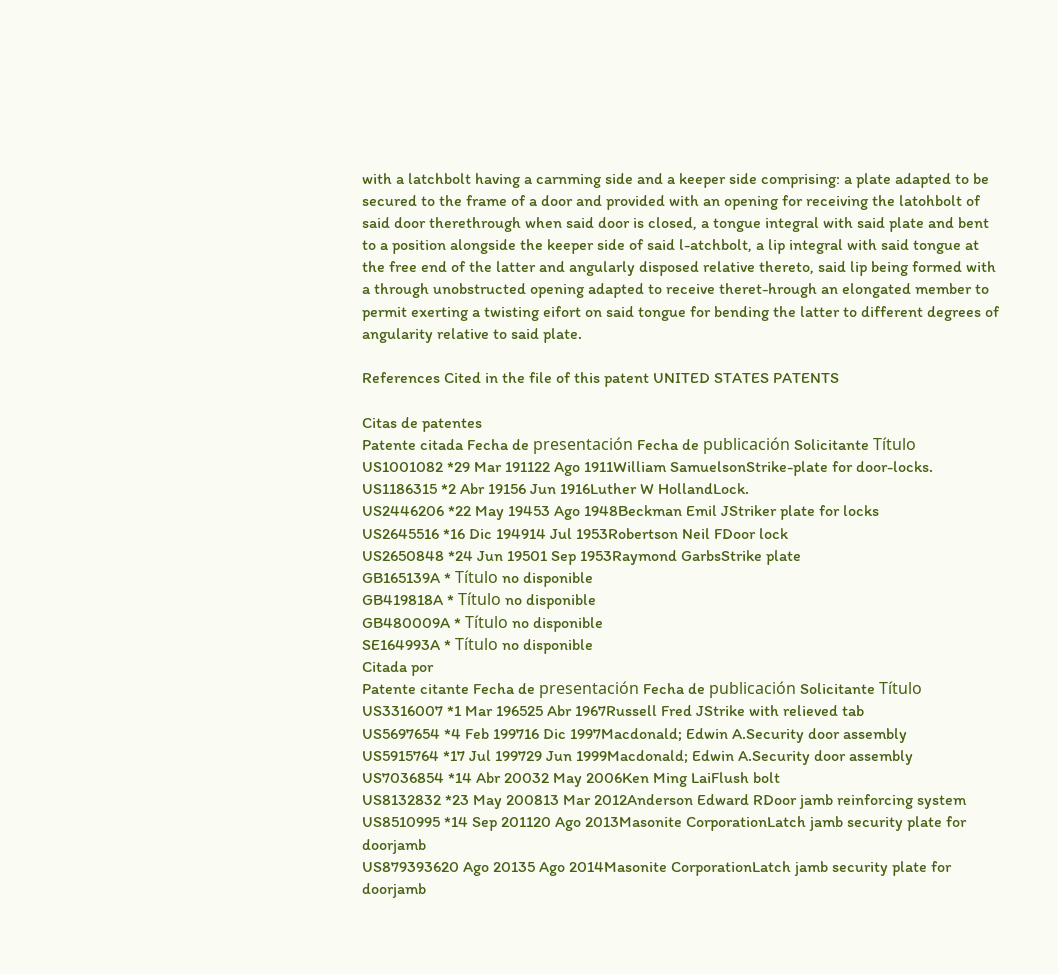with a latchbolt having a carnming side and a keeper side comprising: a plate adapted to be secured to the frame of a door and provided with an opening for receiving the latohbolt of said door therethrough when said door is closed, a tongue integral with said plate and bent to a position alongside the keeper side of said l-atchbolt, a lip integral with said tongue at the free end of the latter and angularly disposed relative thereto, said lip being formed with a through unobstructed opening adapted to receive theret-hrough an elongated member to permit exerting a twisting eifort on said tongue for bending the latter to different degrees of angularity relative to said plate.

References Cited in the file of this patent UNITED STATES PATENTS

Citas de patentes
Patente citada Fecha de presentación Fecha de publicación Solicitante Título
US1001082 *29 Mar 191122 Ago 1911William SamuelsonStrike-plate for door-locks.
US1186315 *2 Abr 19156 Jun 1916Luther W HollandLock.
US2446206 *22 May 19453 Ago 1948Beckman Emil JStriker plate for locks
US2645516 *16 Dic 194914 Jul 1953Robertson Neil FDoor lock
US2650848 *24 Jun 19501 Sep 1953Raymond GarbsStrike plate
GB165139A * Título no disponible
GB419818A * Título no disponible
GB480009A * Título no disponible
SE164993A * Título no disponible
Citada por
Patente citante Fecha de presentación Fecha de publicación Solicitante Título
US3316007 *1 Mar 196525 Abr 1967Russell Fred JStrike with relieved tab
US5697654 *4 Feb 199716 Dic 1997Macdonald; Edwin A.Security door assembly
US5915764 *17 Jul 199729 Jun 1999Macdonald; Edwin A.Security door assembly
US7036854 *14 Abr 20032 May 2006Ken Ming LaiFlush bolt
US8132832 *23 May 200813 Mar 2012Anderson Edward RDoor jamb reinforcing system
US8510995 *14 Sep 201120 Ago 2013Masonite CorporationLatch jamb security plate for doorjamb
US879393620 Ago 20135 Ago 2014Masonite CorporationLatch jamb security plate for doorjamb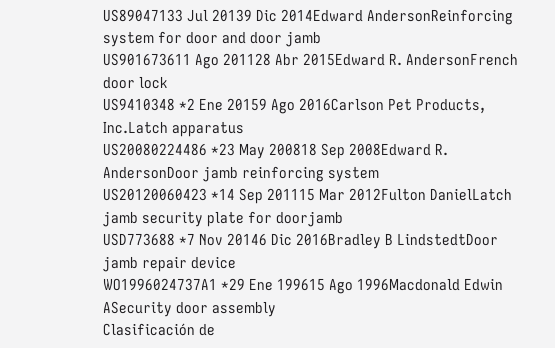US89047133 Jul 20139 Dic 2014Edward AndersonReinforcing system for door and door jamb
US901673611 Ago 201128 Abr 2015Edward R. AndersonFrench door lock
US9410348 *2 Ene 20159 Ago 2016Carlson Pet Products, Inc.Latch apparatus
US20080224486 *23 May 200818 Sep 2008Edward R. AndersonDoor jamb reinforcing system
US20120060423 *14 Sep 201115 Mar 2012Fulton DanielLatch jamb security plate for doorjamb
USD773688 *7 Nov 20146 Dic 2016Bradley B LindstedtDoor jamb repair device
WO1996024737A1 *29 Ene 199615 Ago 1996Macdonald Edwin ASecurity door assembly
Clasificación de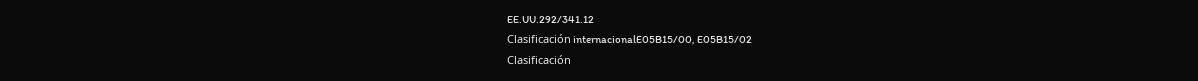EE.UU.292/341.12
Clasificación internacionalE05B15/00, E05B15/02
Clasificación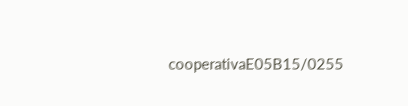cooperativaE05B15/0255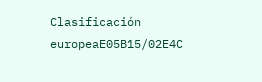Clasificación europeaE05B15/02E4C